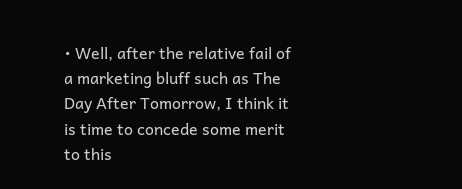• Well, after the relative fail of a marketing bluff such as The Day After Tomorrow, I think it is time to concede some merit to this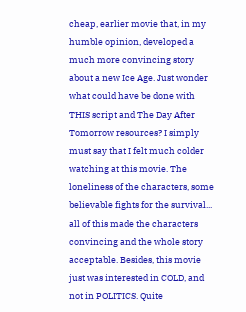cheap, earlier movie that, in my humble opinion, developed a much more convincing story about a new Ice Age. Just wonder what could have be done with THIS script and The Day After Tomorrow resources? I simply must say that I felt much colder watching at this movie. The loneliness of the characters, some believable fights for the survival... all of this made the characters convincing and the whole story acceptable. Besides, this movie just was interested in COLD, and not in POLITICS. Quite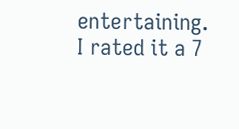entertaining. I rated it a 7